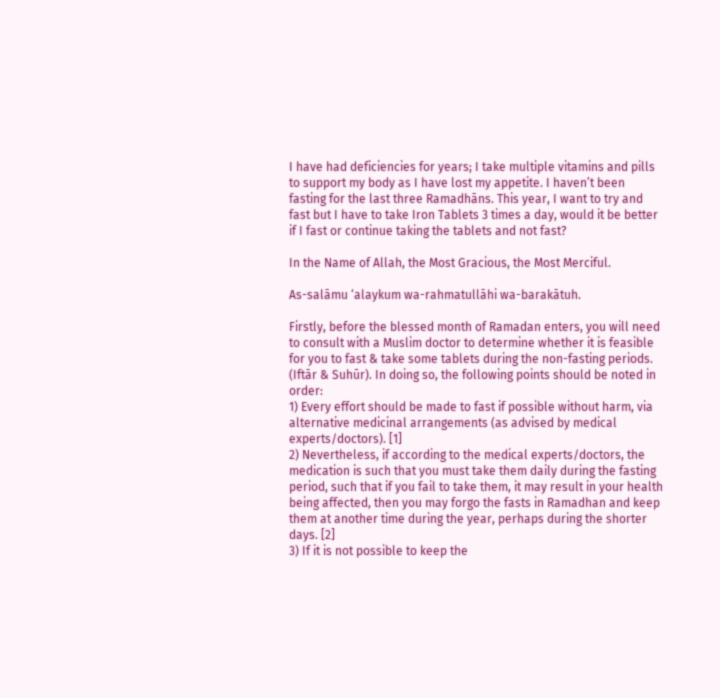I have had deficiencies for years; I take multiple vitamins and pills to support my body as I have lost my appetite. I haven’t been fasting for the last three Ramadhāns. This year, I want to try and fast but I have to take Iron Tablets 3 times a day, would it be better if I fast or continue taking the tablets and not fast?

In the Name of Allah, the Most Gracious, the Most Merciful.

As-salāmu ‘alaykum wa-rahmatullāhi wa-barakātuh.

Firstly, before the blessed month of Ramadan enters, you will need to consult with a Muslim doctor to determine whether it is feasible for you to fast & take some tablets during the non-fasting periods. (Iftār & Suhūr). In doing so, the following points should be noted in order:
1) Every effort should be made to fast if possible without harm, via alternative medicinal arrangements (as advised by medical experts/doctors). [1]
2) Nevertheless, if according to the medical experts/doctors, the medication is such that you must take them daily during the fasting period, such that if you fail to take them, it may result in your health being affected, then you may forgo the fasts in Ramadhan and keep them at another time during the year, perhaps during the shorter days. [2]
3) If it is not possible to keep the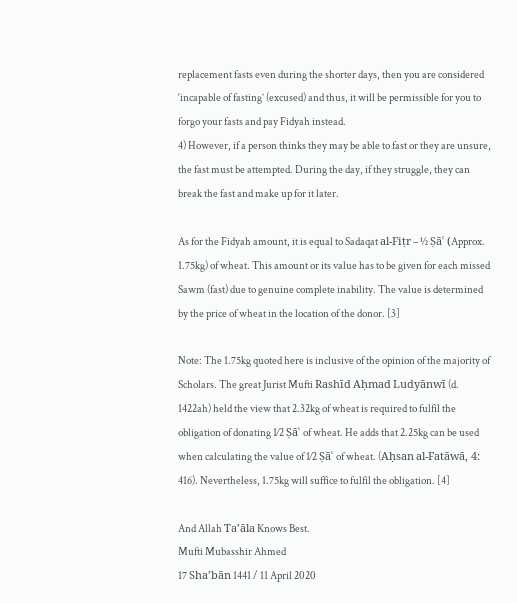replacement fasts even during the shorter days, then you are considered ‘incapable of fasting’ (excused) and thus, it will be permissible for you to forgo your fasts and pay Fidyah instead.
4) However, if a person thinks they may be able to fast or they are unsure, the fast must be attempted. During the day, if they struggle, they can break the fast and make up for it later.

As for the Fidyah amount, it is equal to Sadaqat al-Fiṭr – ½ Ṣāʿ (Approx. 1.75kg) of wheat. This amount or its value has to be given for each missed Sawm (fast) due to genuine complete inability. The value is determined by the price of wheat in the location of the donor. [3]

Note: The 1.75kg quoted here is inclusive of the opinion of the majority of Scholars. The great Jurist Mufti Rashīd Aḥmad Ludyānwī (d. 1422ah) held the view that 2.32kg of wheat is required to fulfil the obligation of donating 1⁄2 Ṣāʿ of wheat. He adds that 2.25kg can be used when calculating the value of 1⁄2 Ṣāʿ of wheat. (Aḥsan al-Fatāwā, 4: 416). Nevertheless, 1.75kg will suffice to fulfil the obligation. [4]

And Allah Ta’āla Knows Best.
Mufti Mubasshir Ahmed
17 Sha’bān 1441 / 11 April 2020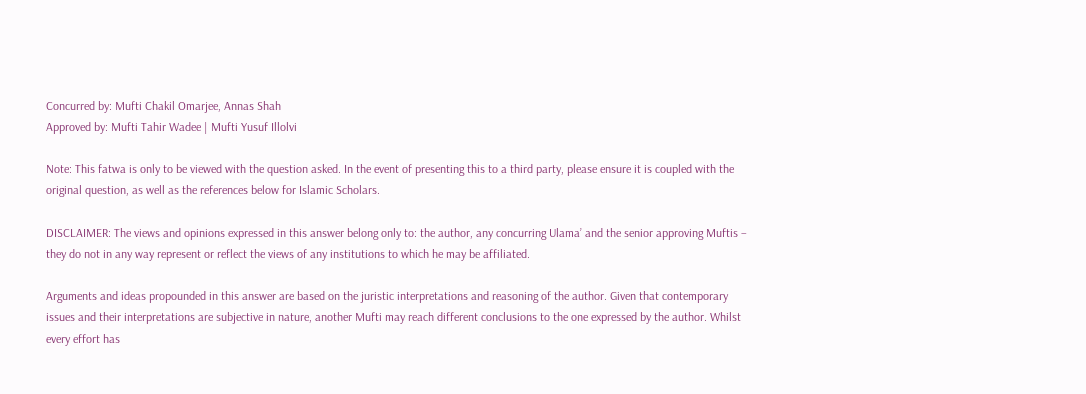Concurred by: Mufti Chakil Omarjee, Annas Shah
Approved by: Mufti Tahir Wadee | Mufti Yusuf Illolvi

Note: This fatwa is only to be viewed with the question asked. In the event of presenting this to a third party, please ensure it is coupled with the original question, as well as the references below for Islamic Scholars.

DISCLAIMER: The views and opinions expressed in this answer belong only to: the author, any concurring Ulama’ and the senior approving Muftis – they do not in any way represent or reflect the views of any institutions to which he may be affiliated.

Arguments and ideas propounded in this answer are based on the juristic interpretations and reasoning of the author. Given that contemporary issues and their interpretations are subjective in nature, another Mufti may reach different conclusions to the one expressed by the author. Whilst every effort has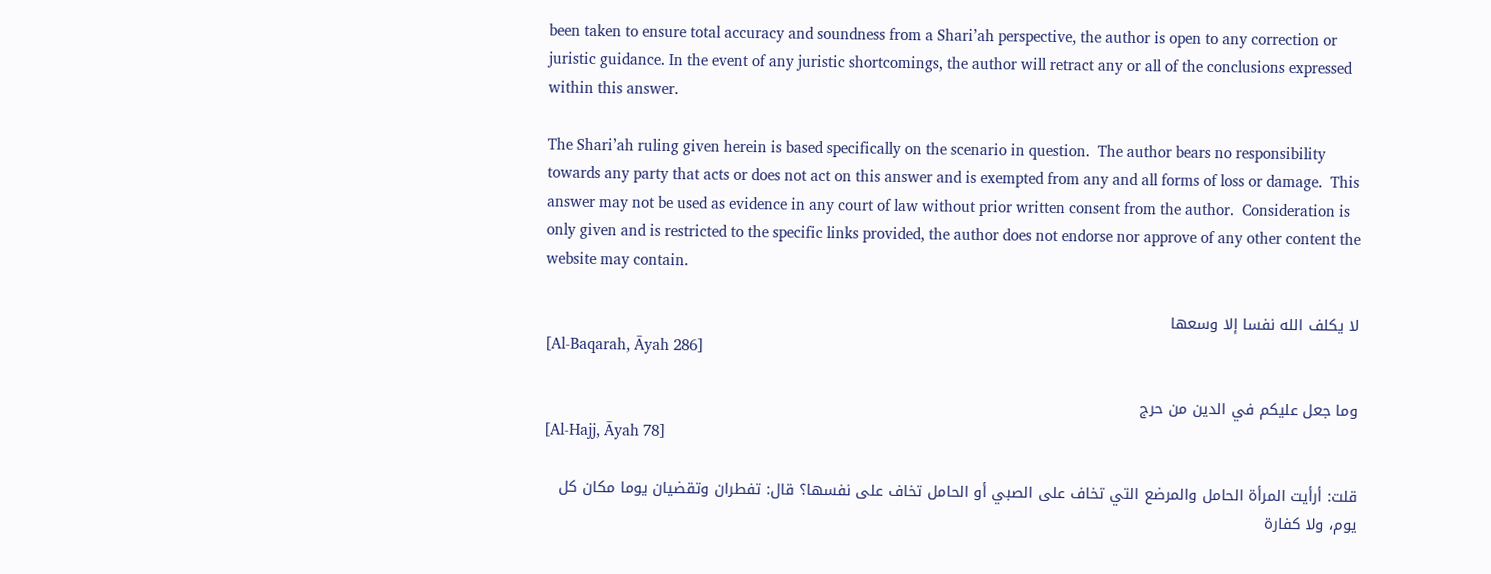been taken to ensure total accuracy and soundness from a Shari’ah perspective, the author is open to any correction or juristic guidance. In the event of any juristic shortcomings, the author will retract any or all of the conclusions expressed within this answer.

The Shari’ah ruling given herein is based specifically on the scenario in question.  The author bears no responsibility towards any party that acts or does not act on this answer and is exempted from any and all forms of loss or damage.  This answer may not be used as evidence in any court of law without prior written consent from the author.  Consideration is only given and is restricted to the specific links provided, the author does not endorse nor approve of any other content the website may contain.

لا يكلف الله نفسا إلا وسعها
[Al-Baqarah, Āyah 286]

وما جعل عليكم في الدين من حرج
[Al-Hajj, Āyah 78]

قلت: أرأيت المرأة الحامل والمرضع التي تخاف على الصبي أو الحامل تخاف على نفسها؟ قال: تفطران وتقضيان يوما مكان كل يوم، ولا كفارة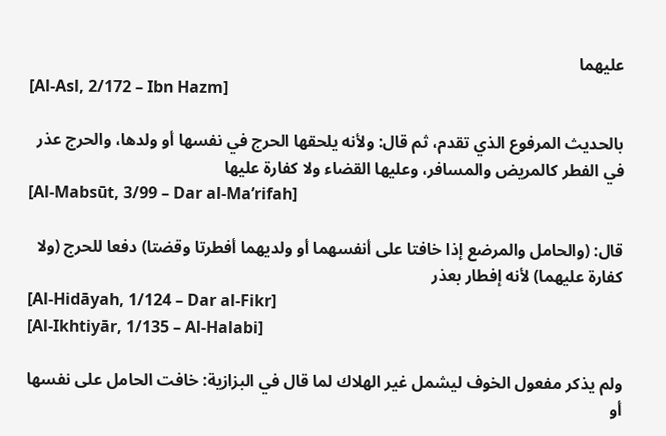عليهما
[Al-Asl, 2/172 – Ibn Hazm]

بالحديث المرفوع الذي تقدم، ثم قال: ولأنه يلحقها الحرج في نفسها أو ولدها، والحرج عذر في الفطر كالمريض والمسافر، وعليها القضاء ولا كفارة عليها
[Al-Mabsūt, 3/99 – Dar al-Ma’rifah]

قال: (والحامل والمرضع إذا خافتا على أنفسهما أو ولديهما أفطرتا وقضتا) دفعا للحرج (ولا كفارة عليهما) لأنه إفطار بعذر
[Al-Hidāyah, 1/124 – Dar al-Fikr]
[Al-Ikhtiyār, 1/135 – Al-Halabi]

ولم يذكر مفعول الخوف ليشمل غير الهلاك لما قال في البزازية: خافت الحامل على نفسها أو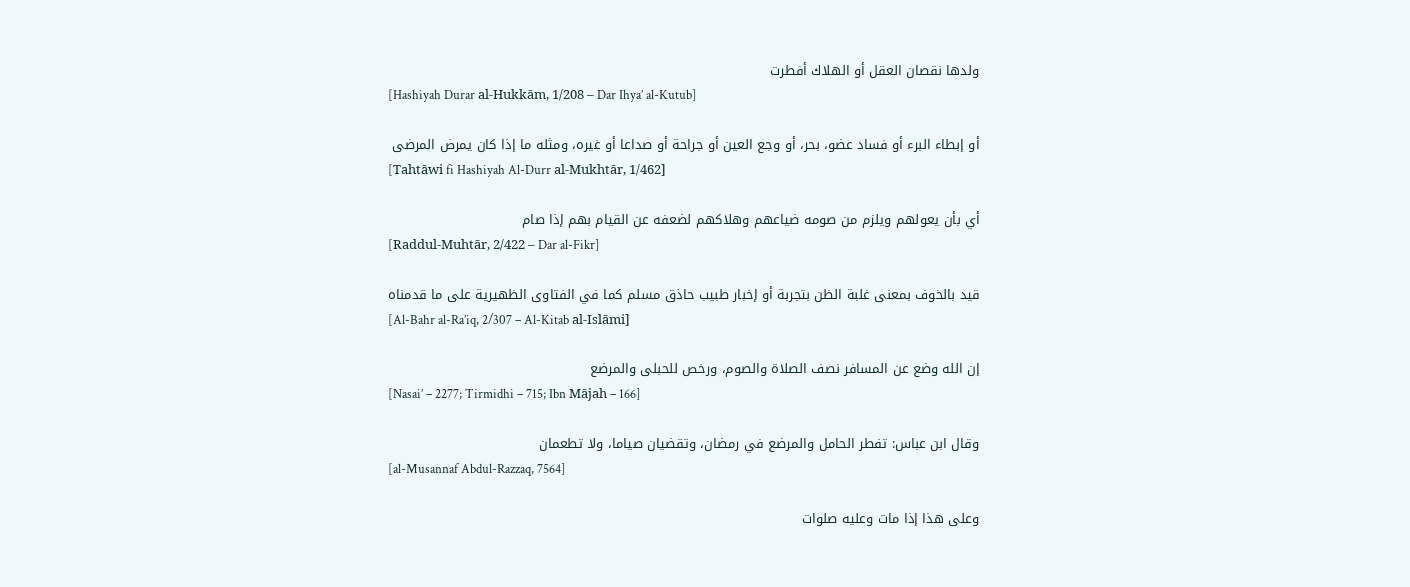ولدها نقصان العقل أو الهلاك أفطرت
[Hashiyah Durar al-Hukkām, 1/208 – Dar Ihya’ al-Kutub]

أو إبطاء البرء أو فساد عضو، بحر، أو وجع العين أو جراحة أو صداعا أو غيره، ومثله ما إذا كان يمرض المرضى
[Tahtāwi fi Hashiyah Al-Durr al-Mukhtār, 1/462]

أي بأن يعولهم ويلزم من صومه ضياعهم وهلاكهم لضعفه عن القيام بهم إذا صام
[Raddul-Muhtār, 2/422 – Dar al-Fikr]

قيد بالخوف بمعنى غلبة الظن بتجربة أو إخبار طبيب حاذق مسلم كما في الفتاوى الظهيرية على ما قدمناه
[Al-Bahr al-Ra’iq, 2/307 – Al-Kitab al-Islāmi]

إن الله وضع عن المسافر نصف الصلاة والصوم، ورخص للحبلى والمرضع
[Nasai’ – 2277; Tirmidhi – 715; Ibn Mājah – 166]

وقال ابن عباس: تفطر الحامل والمرضع في رمضان، وتقضيان صياما، ولا تطعمان
[al-Musannaf Abdul-Razzaq, 7564]

وعلى هذا إذا مات وعليه صلوات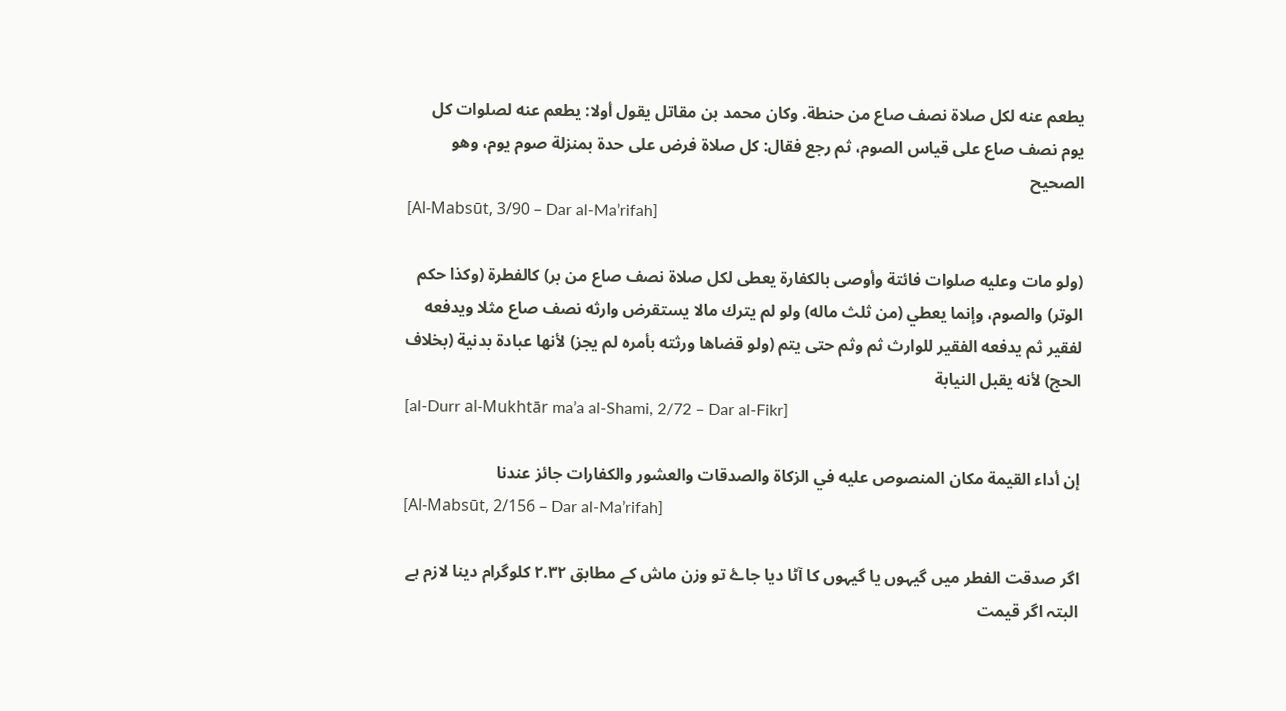يطعم عنه لكل صلاة نصف صاع من حنطة. وكان محمد بن مقاتل يقول أولا: يطعم عنه لصلوات كل يوم نصف صاع على قياس الصوم، ثم رجع فقال: كل صلاة فرض على حدة بمنزلة صوم يوم، وهو الصحيح
[Al-Mabsūt, 3/90 – Dar al-Ma’rifah]

(ولو مات وعليه صلوات فائتة وأوصى بالكفارة يعطى لكل صلاة نصف صاع من بر) كالفطرة (وكذا حكم الوتر) والصوم، وإنما يعطي (من ثلث ماله) ولو لم يترك مالا يستقرض وارثه نصف صاع مثلا ويدفعه لفقير ثم يدفعه الفقير للوارث ثم وثم حتى يتم (ولو قضاها ورثته بأمره لم يجز) لأنها عبادة بدنية (بخلاف الحج) لأنه يقبل النيابة
[al-Durr al-Mukhtār ma’a al-Shami, 2/72 – Dar al-Fikr]

إن أداء القيمة مكان المنصوص عليه في الزكاة والصدقات والعشور والكفارات جائز عندنا
[Al-Mabsūt, 2/156 – Dar al-Ma’rifah]

اگر صدقت الفطر ميں گیہوں یا گیہوں کا آٹا ديا جاۓ تو وزن ماش کے مطابق ۲.۳۲ کلوگرام دينا لازم ہے البتہ اگر قيمت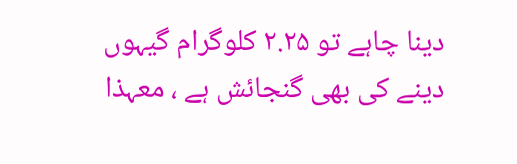دينا چاہے تو ۲.۲۵ کلوگرام گیہوں دينے کی بھی گنجائش ہے ، معہذا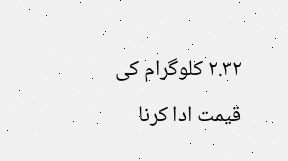۲.۳۲ کلوگرام کی قيمت ادا کرنا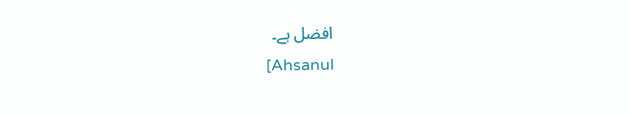افضل ہے۔
[Ahsanul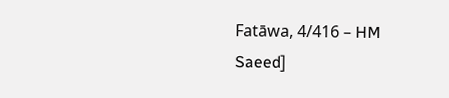Fatāwa, 4/416 – HM Saeed]